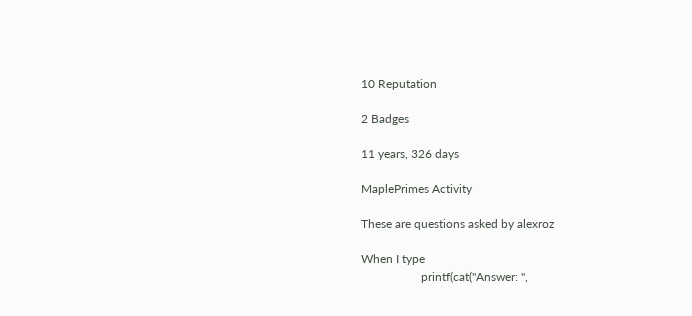10 Reputation

2 Badges

11 years, 326 days

MaplePrimes Activity

These are questions asked by alexroz

When I type
                    printf(cat("Answer: ",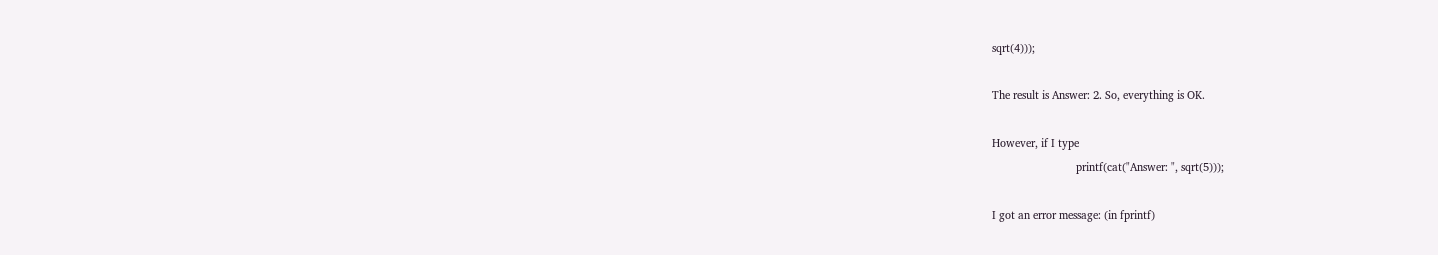sqrt(4)));

The result is Answer: 2. So, everything is OK.

However, if I type
                            printf(cat("Answer: ", sqrt(5)));

I got an error message: (in fprintf)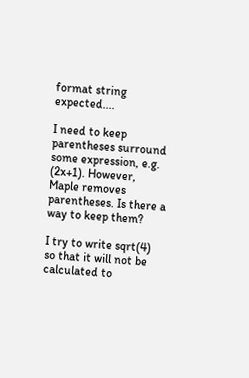format string expected....

I need to keep parentheses surround some expression, e.g. (2x+1). However, Maple removes parentheses. Is there a way to keep them?

I try to write sqrt(4) so that it will not be calculated to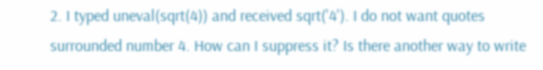2. I typed uneval(sqrt(4)) and received sqrt('4'). I do not want quotes surrounded number 4. How can I suppress it? Is there another way to write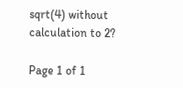sqrt(4) without calculation to 2?

Page 1 of 1